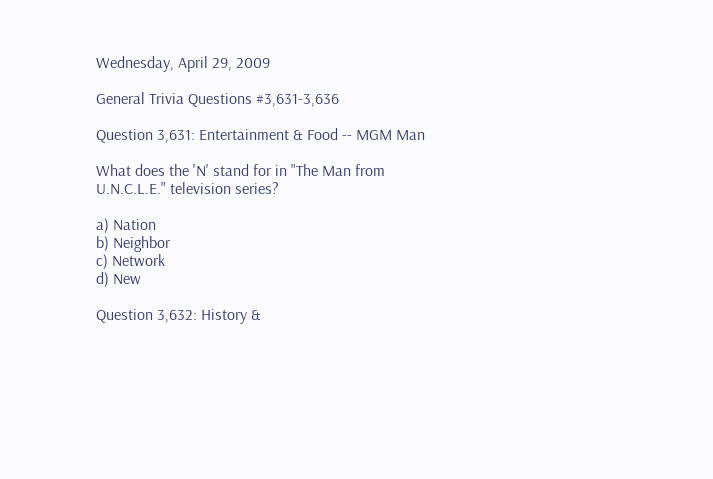Wednesday, April 29, 2009

General Trivia Questions #3,631-3,636

Question 3,631: Entertainment & Food -- MGM Man

What does the 'N' stand for in "The Man from U.N.C.L.E." television series?

a) Nation
b) Neighbor
c) Network
d) New

Question 3,632: History &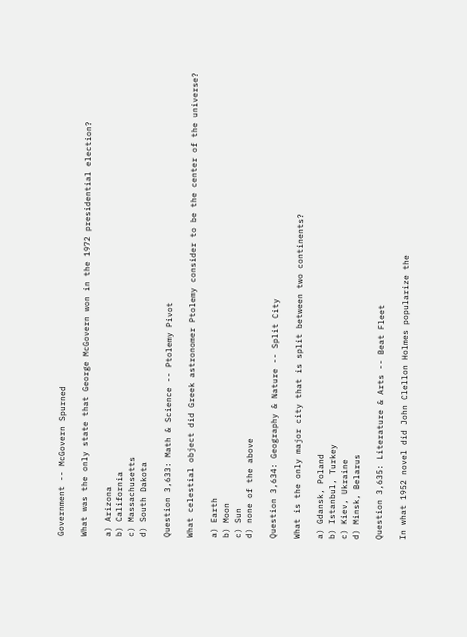Government -- McGovern Spurned

What was the only state that George McGovern won in the 1972 presidential election?

a) Arizona
b) California
c) Massachusetts
d) South Dakota

Question 3,633: Math & Science -- Ptolemy Pivot

What celestial object did Greek astronomer Ptolemy consider to be the center of the universe?

a) Earth
b) Moon
c) Sun
d) none of the above

Question 3,634: Geography & Nature -- Split City

What is the only major city that is split between two continents?

a) Gdansk, Poland
b) Istanbul, Turkey
c) Kiev, Ukraine
d) Minsk, Belarus

Question 3,635: Literature & Arts -- Beat Fleet

In what 1952 novel did John Clellon Holmes popularize the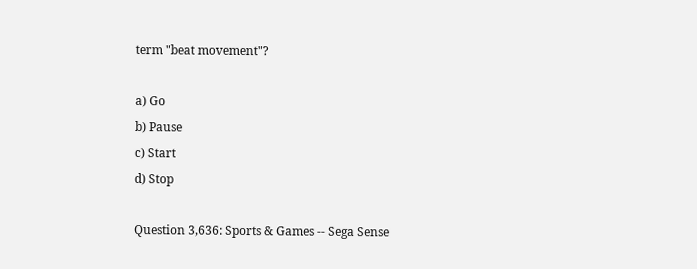term "beat movement"?

a) Go
b) Pause
c) Start
d) Stop

Question 3,636: Sports & Games -- Sega Sense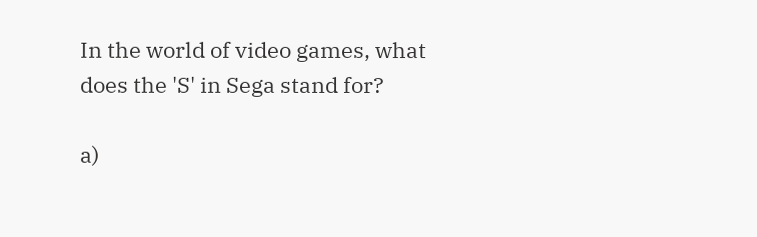In the world of video games, what does the 'S' in Sega stand for?

a)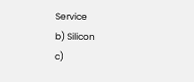Service
b) Silicon
c)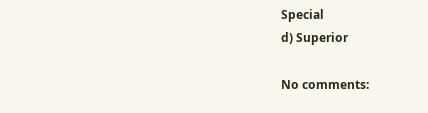Special
d) Superior

No comments: